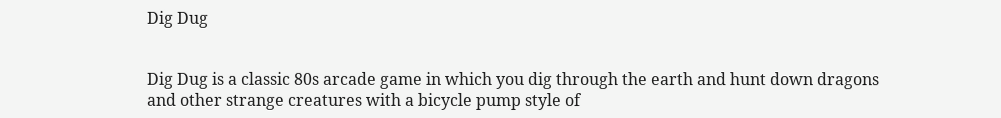Dig Dug


Dig Dug is a classic 80s arcade game in which you dig through the earth and hunt down dragons and other strange creatures with a bicycle pump style of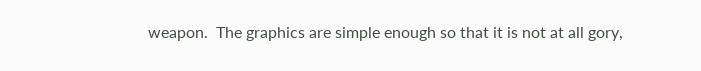weapon.  The graphics are simple enough so that it is not at all gory,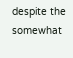despite the somewhat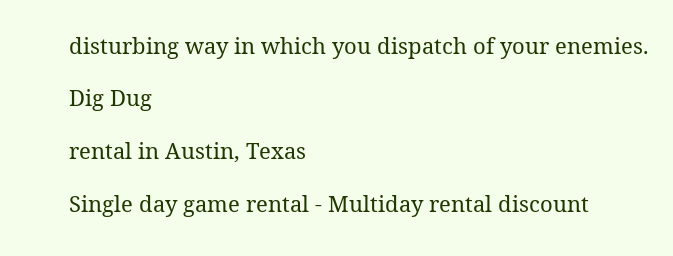disturbing way in which you dispatch of your enemies.

Dig Dug

rental in Austin, Texas

Single day game rental - Multiday rental discount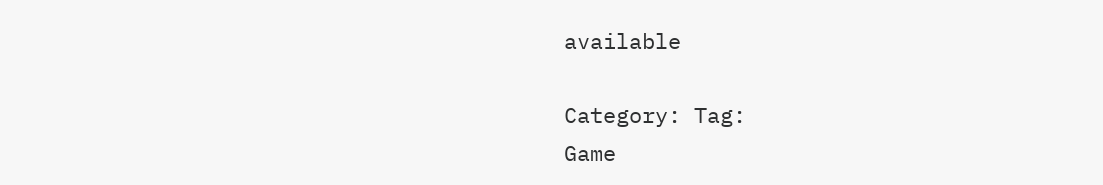available

Category: Tag:
Game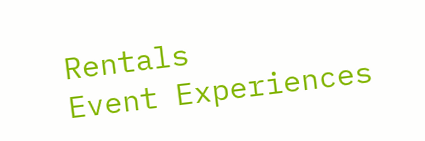Rentals
Event Experiences